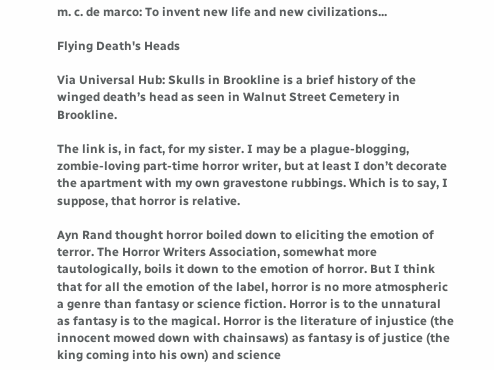m. c. de marco: To invent new life and new civilizations...

Flying Death's Heads

Via Universal Hub: Skulls in Brookline is a brief history of the winged death’s head as seen in Walnut Street Cemetery in Brookline.

The link is, in fact, for my sister. I may be a plague-blogging, zombie-loving part-time horror writer, but at least I don’t decorate the apartment with my own gravestone rubbings. Which is to say, I suppose, that horror is relative.

Ayn Rand thought horror boiled down to eliciting the emotion of terror. The Horror Writers Association, somewhat more tautologically, boils it down to the emotion of horror. But I think that for all the emotion of the label, horror is no more atmospheric a genre than fantasy or science fiction. Horror is to the unnatural as fantasy is to the magical. Horror is the literature of injustice (the innocent mowed down with chainsaws) as fantasy is of justice (the king coming into his own) and science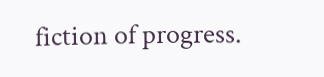fiction of progress.